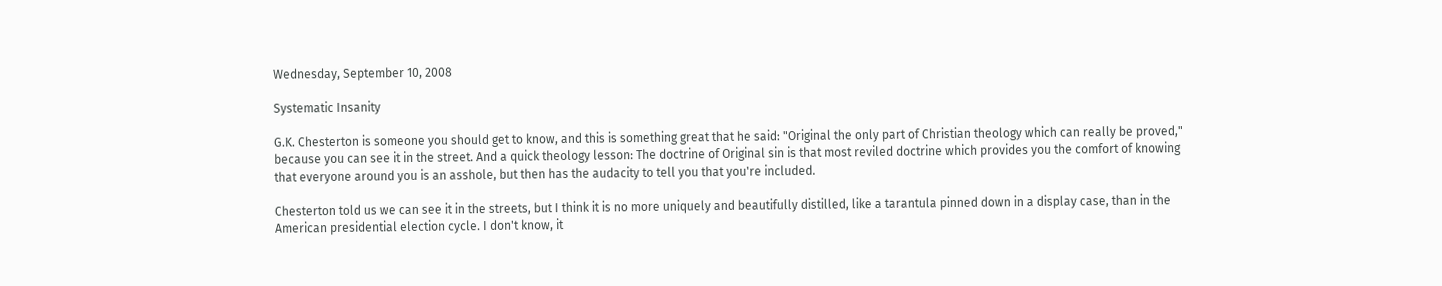Wednesday, September 10, 2008

Systematic Insanity

G.K. Chesterton is someone you should get to know, and this is something great that he said: "Original the only part of Christian theology which can really be proved," because you can see it in the street. And a quick theology lesson: The doctrine of Original sin is that most reviled doctrine which provides you the comfort of knowing that everyone around you is an asshole, but then has the audacity to tell you that you're included.

Chesterton told us we can see it in the streets, but I think it is no more uniquely and beautifully distilled, like a tarantula pinned down in a display case, than in the American presidential election cycle. I don't know, it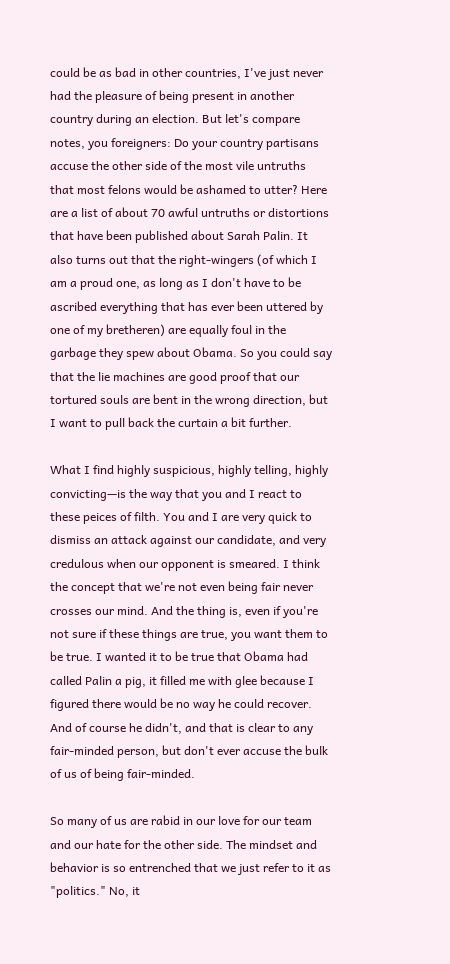could be as bad in other countries, I've just never had the pleasure of being present in another country during an election. But let's compare notes, you foreigners: Do your country partisans accuse the other side of the most vile untruths that most felons would be ashamed to utter? Here are a list of about 70 awful untruths or distortions that have been published about Sarah Palin. It also turns out that the right-wingers (of which I am a proud one, as long as I don't have to be ascribed everything that has ever been uttered by one of my bretheren) are equally foul in the garbage they spew about Obama. So you could say that the lie machines are good proof that our tortured souls are bent in the wrong direction, but I want to pull back the curtain a bit further.

What I find highly suspicious, highly telling, highly convicting—is the way that you and I react to these peices of filth. You and I are very quick to dismiss an attack against our candidate, and very credulous when our opponent is smeared. I think the concept that we're not even being fair never crosses our mind. And the thing is, even if you're not sure if these things are true, you want them to be true. I wanted it to be true that Obama had called Palin a pig, it filled me with glee because I figured there would be no way he could recover. And of course he didn't, and that is clear to any fair-minded person, but don't ever accuse the bulk of us of being fair-minded.

So many of us are rabid in our love for our team and our hate for the other side. The mindset and behavior is so entrenched that we just refer to it as "politics." No, it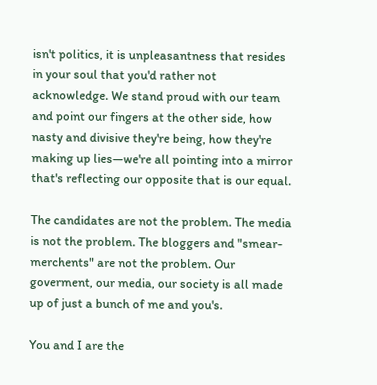isn't politics, it is unpleasantness that resides in your soul that you'd rather not acknowledge. We stand proud with our team and point our fingers at the other side, how nasty and divisive they're being, how they're making up lies—we're all pointing into a mirror that's reflecting our opposite that is our equal.

The candidates are not the problem. The media is not the problem. The bloggers and "smear-merchents" are not the problem. Our goverment, our media, our society is all made up of just a bunch of me and you's.

You and I are the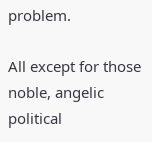problem.

All except for those noble, angelic political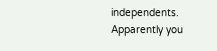independents. Apparently you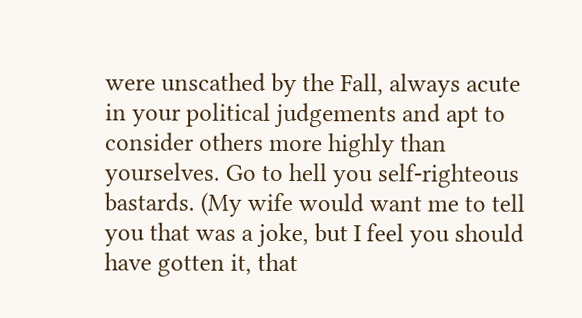were unscathed by the Fall, always acute in your political judgements and apt to consider others more highly than yourselves. Go to hell you self-righteous bastards. (My wife would want me to tell you that was a joke, but I feel you should have gotten it, that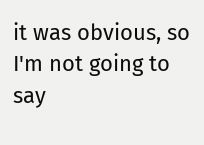it was obvious, so I'm not going to say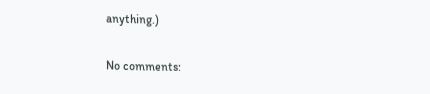anything.)

No comments: